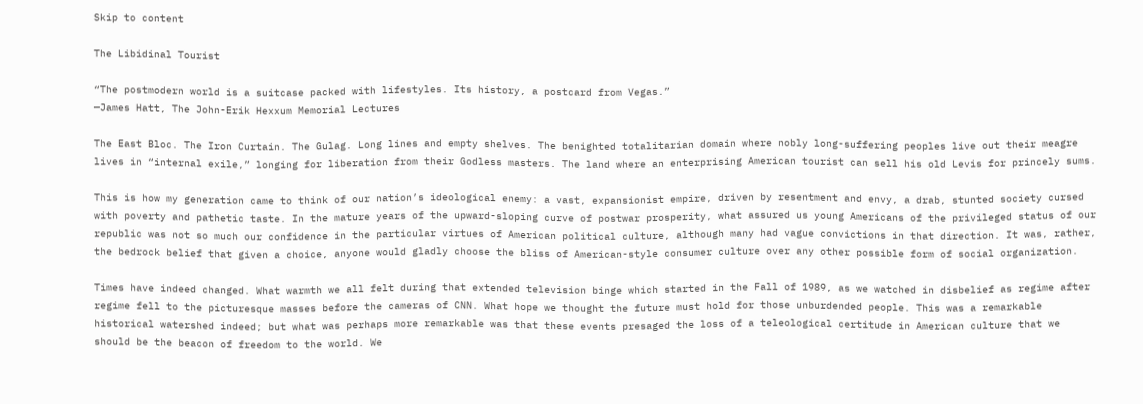Skip to content

The Libidinal Tourist

“The postmodern world is a suitcase packed with lifestyles. Its history, a postcard from Vegas.”
—James Hatt, The John-Erik Hexxum Memorial Lectures

The East Bloc. The Iron Curtain. The Gulag. Long lines and empty shelves. The benighted totalitarian domain where nobly long-suffering peoples live out their meagre lives in “internal exile,” longing for liberation from their Godless masters. The land where an enterprising American tourist can sell his old Levis for princely sums.

This is how my generation came to think of our nation’s ideological enemy: a vast, expansionist empire, driven by resentment and envy, a drab, stunted society cursed with poverty and pathetic taste. In the mature years of the upward-sloping curve of postwar prosperity, what assured us young Americans of the privileged status of our republic was not so much our confidence in the particular virtues of American political culture, although many had vague convictions in that direction. It was, rather, the bedrock belief that given a choice, anyone would gladly choose the bliss of American-style consumer culture over any other possible form of social organization.

Times have indeed changed. What warmth we all felt during that extended television binge which started in the Fall of 1989, as we watched in disbelief as regime after regime fell to the picturesque masses before the cameras of CNN. What hope we thought the future must hold for those unburdended people. This was a remarkable historical watershed indeed; but what was perhaps more remarkable was that these events presaged the loss of a teleological certitude in American culture that we should be the beacon of freedom to the world. We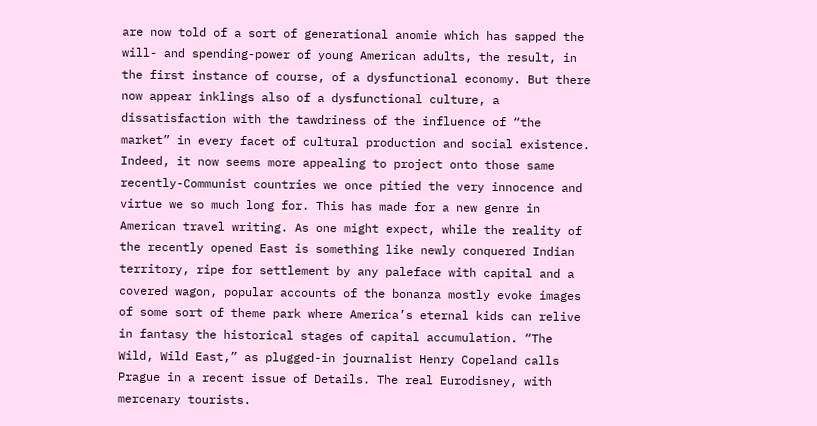are now told of a sort of generational anomie which has sapped the will- and spending-power of young American adults, the result, in the first instance of course, of a dysfunctional economy. But there now appear inklings also of a dysfunctional culture, a dissatisfaction with the tawdriness of the influence of “the market” in every facet of cultural production and social existence. Indeed, it now seems more appealing to project onto those same recently-Communist countries we once pitied the very innocence and virtue we so much long for. This has made for a new genre in American travel writing. As one might expect, while the reality of the recently opened East is something like newly conquered Indian territory, ripe for settlement by any paleface with capital and a covered wagon, popular accounts of the bonanza mostly evoke images of some sort of theme park where America’s eternal kids can relive in fantasy the historical stages of capital accumulation. “The Wild, Wild East,” as plugged-in journalist Henry Copeland calls Prague in a recent issue of Details. The real Eurodisney, with mercenary tourists.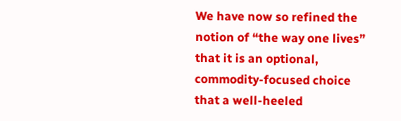We have now so refined the notion of “the way one lives” that it is an optional, commodity-focused choice that a well-heeled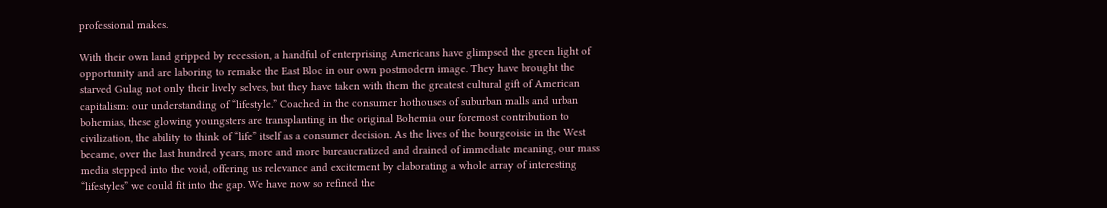professional makes.

With their own land gripped by recession, a handful of enterprising Americans have glimpsed the green light of opportunity and are laboring to remake the East Bloc in our own postmodern image. They have brought the starved Gulag not only their lively selves, but they have taken with them the greatest cultural gift of American capitalism: our understanding of “lifestyle.” Coached in the consumer hothouses of suburban malls and urban bohemias, these glowing youngsters are transplanting in the original Bohemia our foremost contribution to civilization, the ability to think of “life” itself as a consumer decision. As the lives of the bourgeoisie in the West became, over the last hundred years, more and more bureaucratized and drained of immediate meaning, our mass media stepped into the void, offering us relevance and excitement by elaborating a whole array of interesting “lifestyles” we could fit into the gap. We have now so refined the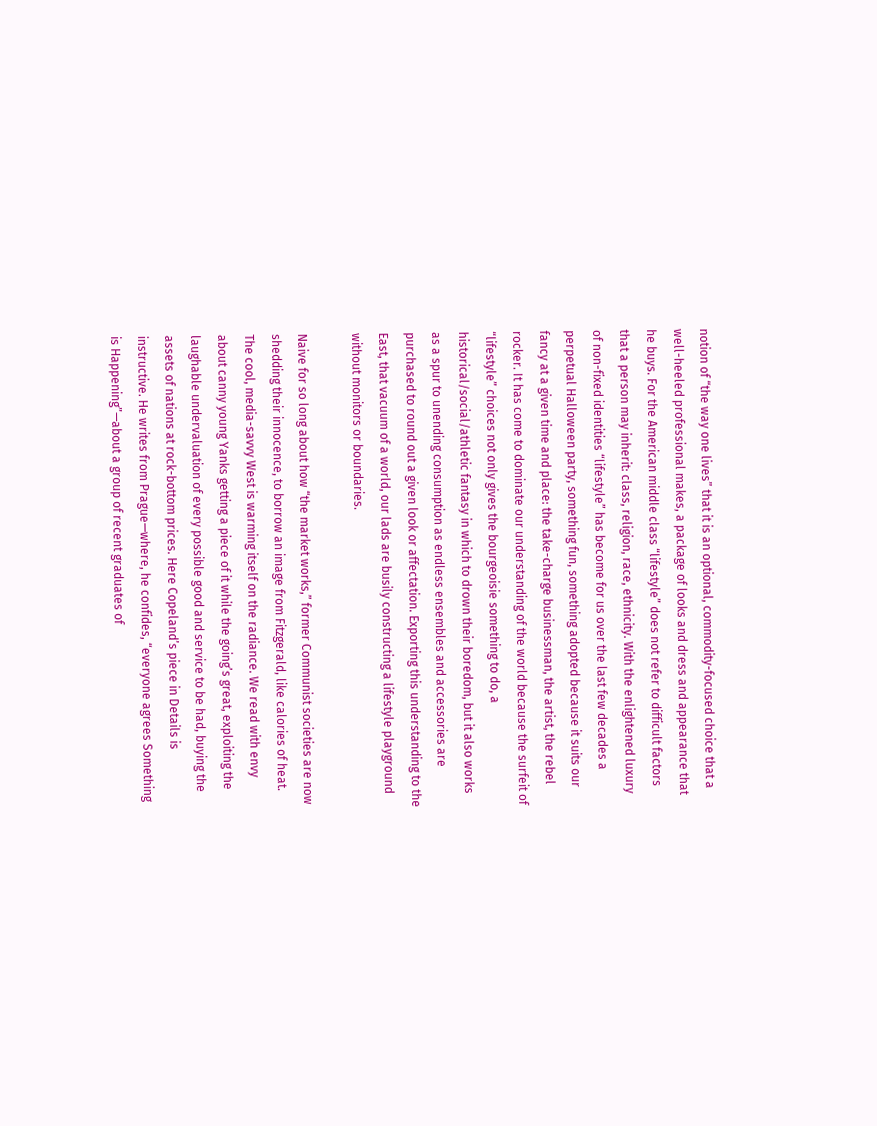notion of “the way one lives” that it is an optional, commodity-focused choice that a well-heeled professional makes, a package of looks and dress and appearance that he buys. For the American middle class “lifestyle” does not refer to difficult factors that a person may inherit: class, religion, race, ethnicity. With the enlightened luxury of non-fixed identities “lifestyle” has become for us over the last few decades a perpetual Halloween party, something fun, something adopted because it suits our fancy at a given time and place: the take-charge businessman, the artist, the rebel rocker. It has come to dominate our understanding of the world because the surfeit of “lifestyle” choices not only gives the bourgeoisie something to do, a historical/social/athletic fantasy in which to drown their boredom, but it also works as a spur to unending consumption as endless ensembles and accessories are purchased to round out a given look or affectation. Exporting this understanding to the East, that vacuum of a world, our lads are busily constructing a lifestyle playground without monitors or boundaries.

Naive for so long about how “the market works,” former Communist societies are now shedding their innocence, to borrow an image from Fitzgerald, like calories of heat. The cool, media-savvy West is warming itself on the radiance. We read with envy about canny young Yanks getting a piece of it while the going’s great, exploiting the laughable undervaluation of every possible good and service to be had, buying the assets of nations at rock-bottom prices. Here Copeland’s piece in Details is instructive. He writes from Prague—where, he confides, “everyone agrees Something is Happening”—about a group of recent graduates of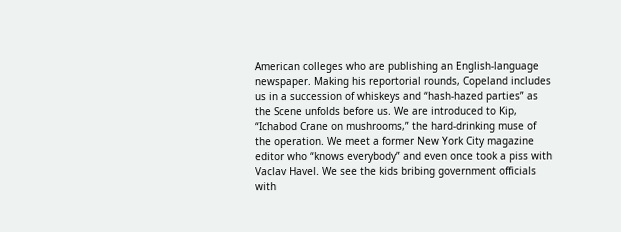American colleges who are publishing an English-language newspaper. Making his reportorial rounds, Copeland includes us in a succession of whiskeys and “hash-hazed parties” as the Scene unfolds before us. We are introduced to Kip, “Ichabod Crane on mushrooms,” the hard-drinking muse of the operation. We meet a former New York City magazine editor who “knows everybody” and even once took a piss with Vaclav Havel. We see the kids bribing government officials with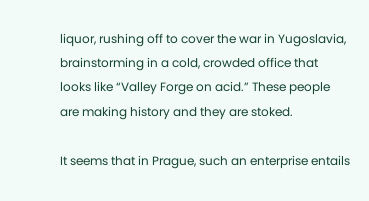liquor, rushing off to cover the war in Yugoslavia, brainstorming in a cold, crowded office that looks like “Valley Forge on acid.” These people are making history and they are stoked.

It seems that in Prague, such an enterprise entails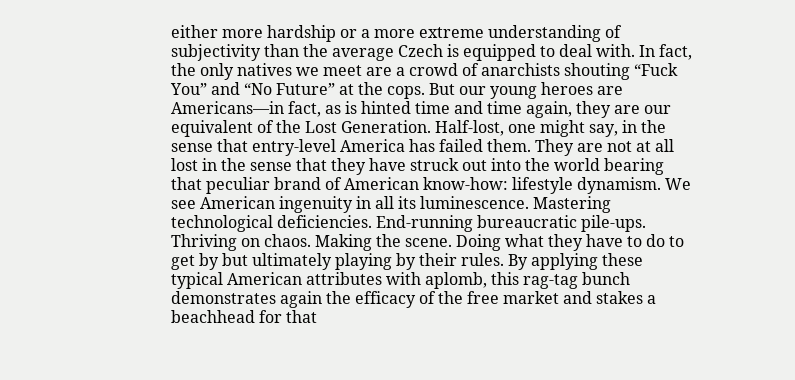either more hardship or a more extreme understanding of subjectivity than the average Czech is equipped to deal with. In fact, the only natives we meet are a crowd of anarchists shouting “Fuck You” and “No Future” at the cops. But our young heroes are Americans—in fact, as is hinted time and time again, they are our equivalent of the Lost Generation. Half-lost, one might say, in the sense that entry-level America has failed them. They are not at all lost in the sense that they have struck out into the world bearing that peculiar brand of American know-how: lifestyle dynamism. We see American ingenuity in all its luminescence. Mastering technological deficiencies. End-running bureaucratic pile-ups. Thriving on chaos. Making the scene. Doing what they have to do to get by but ultimately playing by their rules. By applying these typical American attributes with aplomb, this rag-tag bunch demonstrates again the efficacy of the free market and stakes a beachhead for that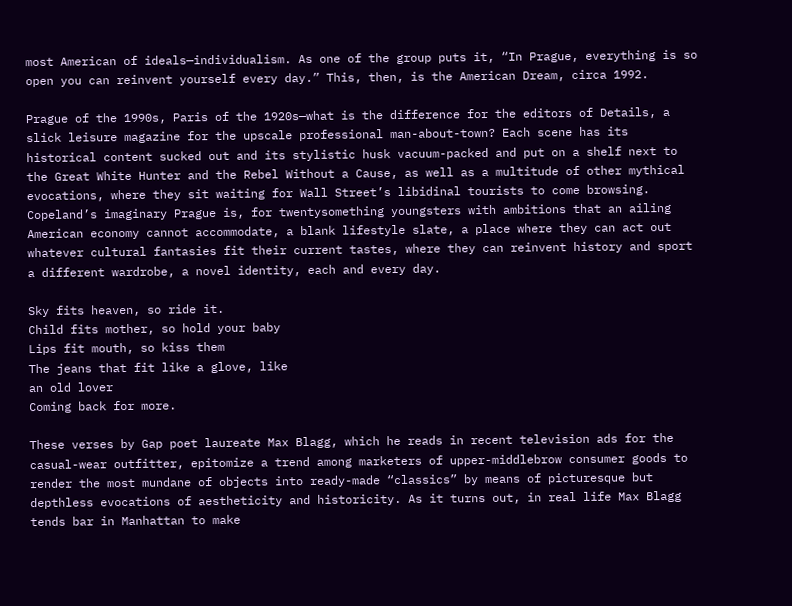most American of ideals—individualism. As one of the group puts it, “In Prague, everything is so open you can reinvent yourself every day.” This, then, is the American Dream, circa 1992.

Prague of the 1990s, Paris of the 1920s—what is the difference for the editors of Details, a slick leisure magazine for the upscale professional man-about-town? Each scene has its historical content sucked out and its stylistic husk vacuum-packed and put on a shelf next to the Great White Hunter and the Rebel Without a Cause, as well as a multitude of other mythical evocations, where they sit waiting for Wall Street’s libidinal tourists to come browsing. Copeland’s imaginary Prague is, for twentysomething youngsters with ambitions that an ailing American economy cannot accommodate, a blank lifestyle slate, a place where they can act out whatever cultural fantasies fit their current tastes, where they can reinvent history and sport a different wardrobe, a novel identity, each and every day.

Sky fits heaven, so ride it.
Child fits mother, so hold your baby
Lips fit mouth, so kiss them
The jeans that fit like a glove, like
an old lover
Coming back for more.

These verses by Gap poet laureate Max Blagg, which he reads in recent television ads for the casual-wear outfitter, epitomize a trend among marketers of upper-middlebrow consumer goods to render the most mundane of objects into ready-made “classics” by means of picturesque but depthless evocations of aestheticity and historicity. As it turns out, in real life Max Blagg tends bar in Manhattan to make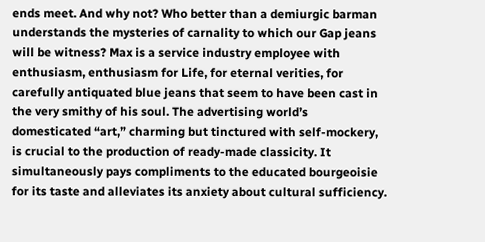ends meet. And why not? Who better than a demiurgic barman understands the mysteries of carnality to which our Gap jeans will be witness? Max is a service industry employee with enthusiasm, enthusiasm for Life, for eternal verities, for carefully antiquated blue jeans that seem to have been cast in the very smithy of his soul. The advertising world’s domesticated “art,” charming but tinctured with self-mockery, is crucial to the production of ready-made classicity. It simultaneously pays compliments to the educated bourgeoisie for its taste and alleviates its anxiety about cultural sufficiency.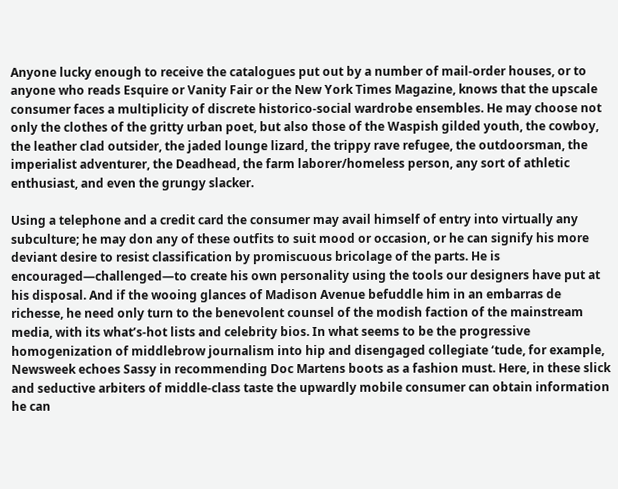Anyone lucky enough to receive the catalogues put out by a number of mail-order houses, or to anyone who reads Esquire or Vanity Fair or the New York Times Magazine, knows that the upscale consumer faces a multiplicity of discrete historico-social wardrobe ensembles. He may choose not only the clothes of the gritty urban poet, but also those of the Waspish gilded youth, the cowboy, the leather clad outsider, the jaded lounge lizard, the trippy rave refugee, the outdoorsman, the imperialist adventurer, the Deadhead, the farm laborer/homeless person, any sort of athletic enthusiast, and even the grungy slacker.

Using a telephone and a credit card the consumer may avail himself of entry into virtually any subculture; he may don any of these outfits to suit mood or occasion, or he can signify his more deviant desire to resist classification by promiscuous bricolage of the parts. He is encouraged—challenged—to create his own personality using the tools our designers have put at his disposal. And if the wooing glances of Madison Avenue befuddle him in an embarras de richesse, he need only turn to the benevolent counsel of the modish faction of the mainstream media, with its what’s-hot lists and celebrity bios. In what seems to be the progressive homogenization of middlebrow journalism into hip and disengaged collegiate ‘tude, for example, Newsweek echoes Sassy in recommending Doc Martens boots as a fashion must. Here, in these slick and seductive arbiters of middle-class taste the upwardly mobile consumer can obtain information he can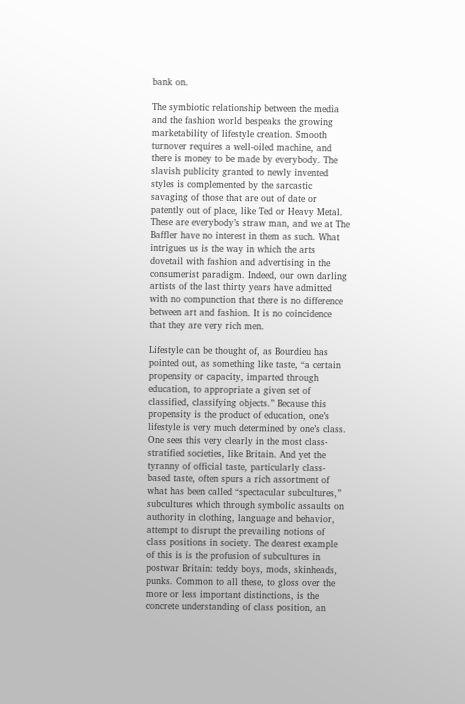bank on.

The symbiotic relationship between the media and the fashion world bespeaks the growing marketability of lifestyle creation. Smooth turnover requires a well-oiled machine, and there is money to be made by everybody. The slavish publicity granted to newly invented styles is complemented by the sarcastic savaging of those that are out of date or patently out of place, like Ted or Heavy Metal. These are everybody’s straw man, and we at The Baffler have no interest in them as such. What intrigues us is the way in which the arts dovetail with fashion and advertising in the consumerist paradigm. Indeed, our own darling artists of the last thirty years have admitted with no compunction that there is no difference between art and fashion. It is no coincidence that they are very rich men.

Lifestyle can be thought of, as Bourdieu has pointed out, as something like taste, “a certain propensity or capacity, imparted through education, to appropriate a given set of classified, classifying objects.” Because this propensity is the product of education, one’s lifestyle is very much determined by one’s class. One sees this very clearly in the most class-stratified societies, like Britain. And yet the tyranny of official taste, particularly class-based taste, often spurs a rich assortment of what has been called “spectacular subcultures,” subcultures which through symbolic assaults on authority in clothing, language and behavior, attempt to disrupt the prevailing notions of class positions in society. The dearest example of this is is the profusion of subcultures in postwar Britain: teddy boys, mods, skinheads, punks. Common to all these, to gloss over the more or less important distinctions, is the concrete understanding of class position, an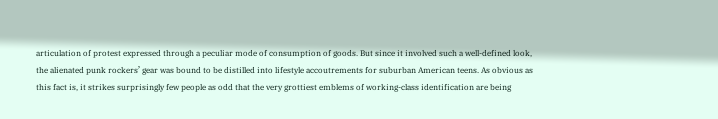articulation of protest expressed through a peculiar mode of consumption of goods. But since it involved such a well-defined look, the alienated punk rockers’ gear was bound to be distilled into lifestyle accoutrements for suburban American teens. As obvious as this fact is, it strikes surprisingly few people as odd that the very grottiest emblems of working-class identification are being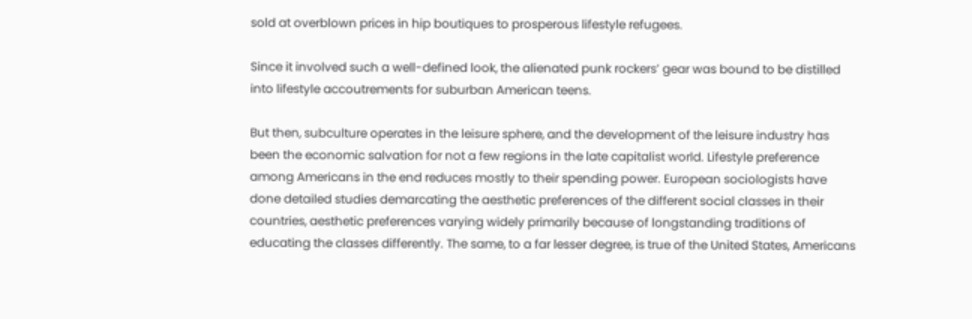sold at overblown prices in hip boutiques to prosperous lifestyle refugees.

Since it involved such a well-defined look, the alienated punk rockers’ gear was bound to be distilled into lifestyle accoutrements for suburban American teens.

But then, subculture operates in the leisure sphere, and the development of the leisure industry has been the economic salvation for not a few regions in the late capitalist world. Lifestyle preference among Americans in the end reduces mostly to their spending power. European sociologists have done detailed studies demarcating the aesthetic preferences of the different social classes in their countries, aesthetic preferences varying widely primarily because of longstanding traditions of educating the classes differently. The same, to a far lesser degree, is true of the United States, Americans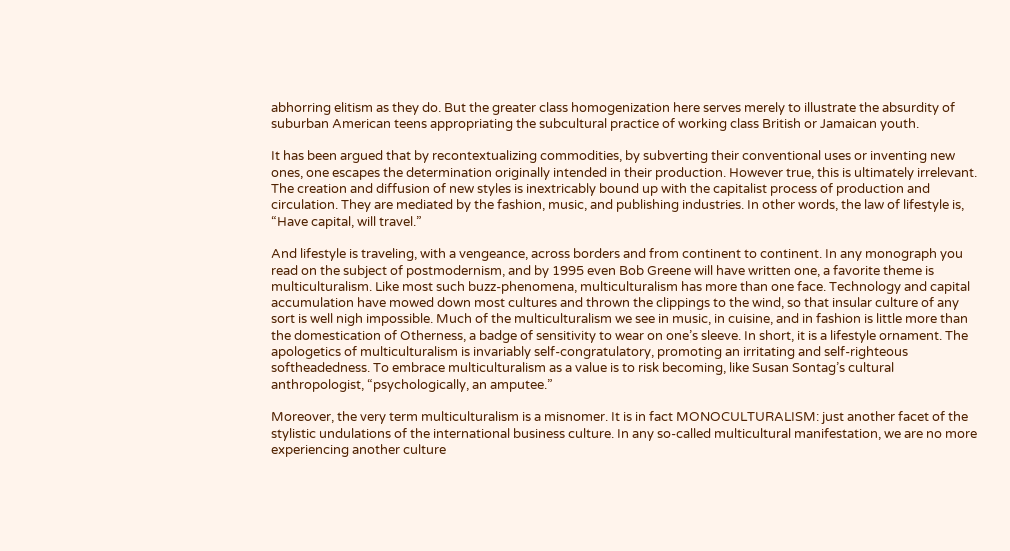abhorring elitism as they do. But the greater class homogenization here serves merely to illustrate the absurdity of suburban American teens appropriating the subcultural practice of working class British or Jamaican youth.

It has been argued that by recontextualizing commodities, by subverting their conventional uses or inventing new ones, one escapes the determination originally intended in their production. However true, this is ultimately irrelevant. The creation and diffusion of new styles is inextricably bound up with the capitalist process of production and circulation. They are mediated by the fashion, music, and publishing industries. In other words, the law of lifestyle is, “Have capital, will travel.”

And lifestyle is traveling, with a vengeance, across borders and from continent to continent. In any monograph you read on the subject of postmodernism, and by 1995 even Bob Greene will have written one, a favorite theme is multiculturalism. Like most such buzz-phenomena, multiculturalism has more than one face. Technology and capital accumulation have mowed down most cultures and thrown the clippings to the wind, so that insular culture of any sort is well nigh impossible. Much of the multiculturalism we see in music, in cuisine, and in fashion is little more than the domestication of Otherness, a badge of sensitivity to wear on one’s sleeve. In short, it is a lifestyle ornament. The apologetics of multiculturalism is invariably self-congratulatory, promoting an irritating and self-righteous softheadedness. To embrace multiculturalism as a value is to risk becoming, like Susan Sontag’s cultural anthropologist, “psychologically, an amputee.”

Moreover, the very term multiculturalism is a misnomer. It is in fact MONOCULTURALISM: just another facet of the stylistic undulations of the international business culture. In any so-called multicultural manifestation, we are no more experiencing another culture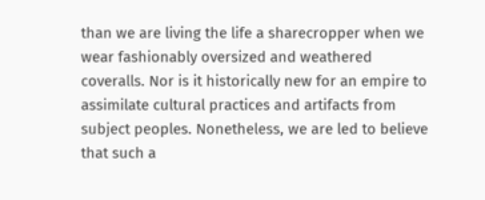than we are living the life a sharecropper when we wear fashionably oversized and weathered coveralls. Nor is it historically new for an empire to assimilate cultural practices and artifacts from subject peoples. Nonetheless, we are led to believe that such a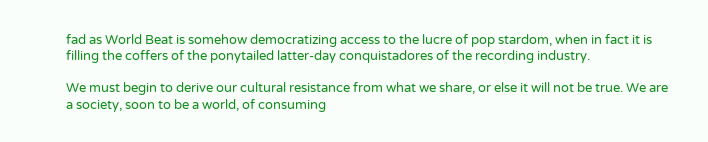fad as World Beat is somehow democratizing access to the lucre of pop stardom, when in fact it is filling the coffers of the ponytailed latter-day conquistadores of the recording industry.

We must begin to derive our cultural resistance from what we share, or else it will not be true. We are a society, soon to be a world, of consuming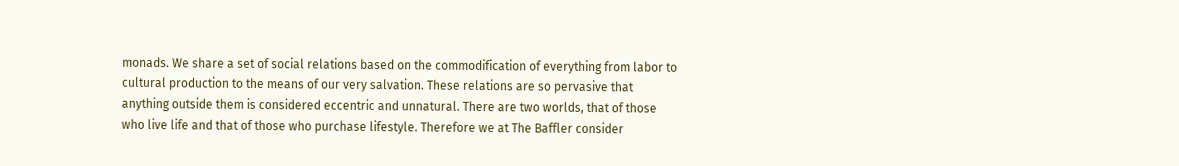monads. We share a set of social relations based on the commodification of everything from labor to cultural production to the means of our very salvation. These relations are so pervasive that anything outside them is considered eccentric and unnatural. There are two worlds, that of those who live life and that of those who purchase lifestyle. Therefore we at The Baffler consider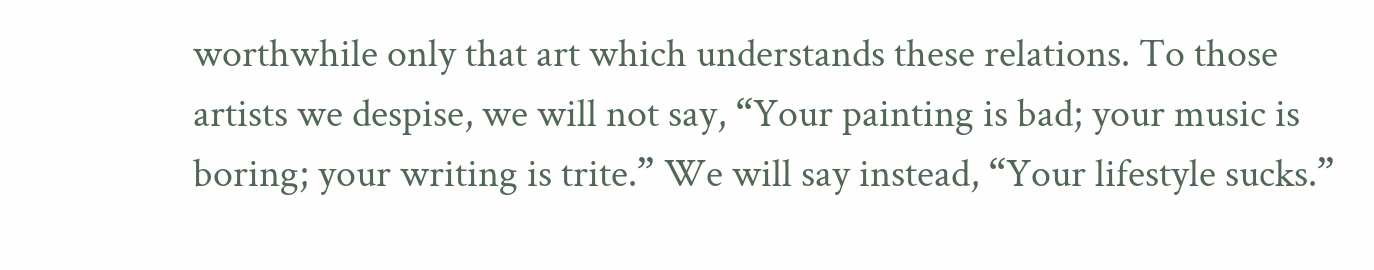worthwhile only that art which understands these relations. To those artists we despise, we will not say, “Your painting is bad; your music is boring; your writing is trite.” We will say instead, “Your lifestyle sucks.”